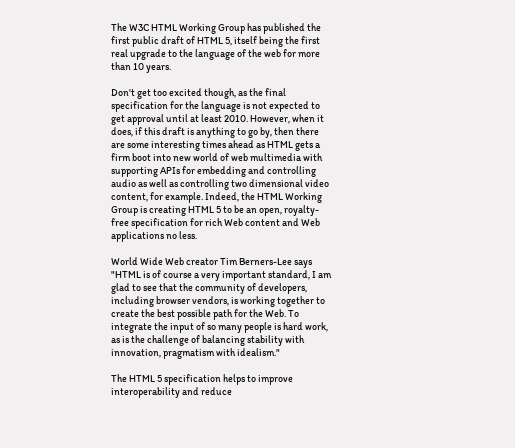The W3C HTML Working Group has published the first public draft of HTML 5, itself being the first real upgrade to the language of the web for more than 10 years.

Don't get too excited though, as the final specification for the language is not expected to get approval until at least 2010. However, when it does, if this draft is anything to go by, then there are some interesting times ahead as HTML gets a firm boot into new world of web multimedia with supporting APIs for embedding and controlling audio as well as controlling two dimensional video content, for example. Indeed, the HTML Working Group is creating HTML 5 to be an open, royalty-free specification for rich Web content and Web applications no less.

World Wide Web creator Tim Berners-Lee says "HTML is of course a very important standard, I am glad to see that the community of developers, including browser vendors, is working together to create the best possible path for the Web. To integrate the input of so many people is hard work, as is the challenge of balancing stability with innovation, pragmatism with idealism."

The HTML 5 specification helps to improve interoperability and reduce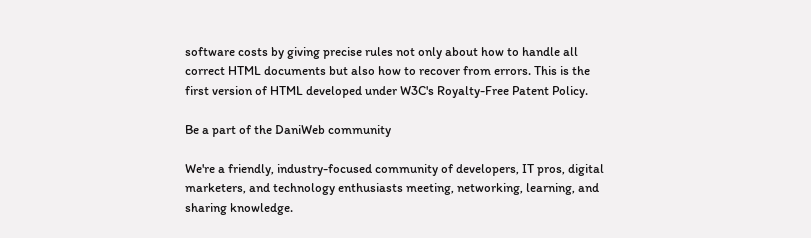software costs by giving precise rules not only about how to handle all correct HTML documents but also how to recover from errors. This is the first version of HTML developed under W3C's Royalty-Free Patent Policy.

Be a part of the DaniWeb community

We're a friendly, industry-focused community of developers, IT pros, digital marketers, and technology enthusiasts meeting, networking, learning, and sharing knowledge.